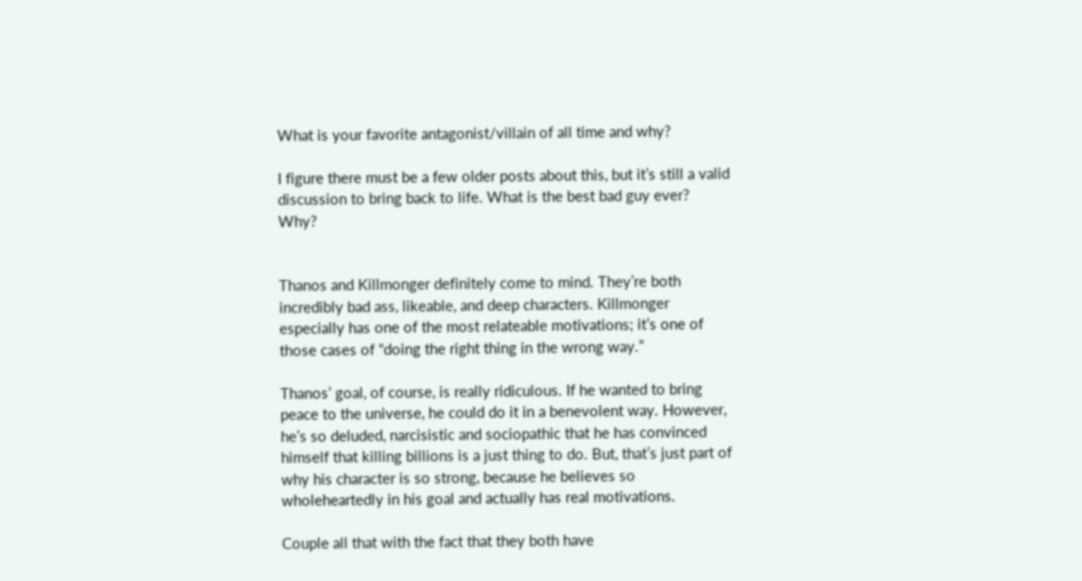What is your favorite antagonist/villain of all time and why?

I figure there must be a few older posts about this, but it’s still a valid discussion to bring back to life. What is the best bad guy ever? Why?


Thanos and Killmonger definitely come to mind. They’re both incredibly bad ass, likeable, and deep characters. Killmonger especially has one of the most relateable motivations; it’s one of those cases of “doing the right thing in the wrong way.”

Thanos’ goal, of course, is really ridiculous. If he wanted to bring peace to the universe, he could do it in a benevolent way. However, he’s so deluded, narcisistic and sociopathic that he has convinced himself that killing billions is a just thing to do. But, that’s just part of why his character is so strong, because he believes so wholeheartedly in his goal and actually has real motivations.

Couple all that with the fact that they both have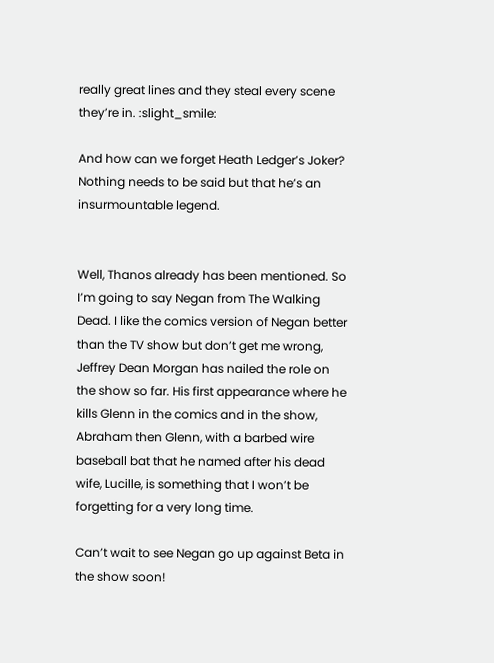really great lines and they steal every scene they’re in. :slight_smile:

And how can we forget Heath Ledger’s Joker? Nothing needs to be said but that he’s an insurmountable legend.


Well, Thanos already has been mentioned. So I’m going to say Negan from The Walking Dead. I like the comics version of Negan better than the TV show but don’t get me wrong, Jeffrey Dean Morgan has nailed the role on the show so far. His first appearance where he kills Glenn in the comics and in the show, Abraham then Glenn, with a barbed wire baseball bat that he named after his dead wife, Lucille, is something that I won’t be forgetting for a very long time.

Can’t wait to see Negan go up against Beta in the show soon!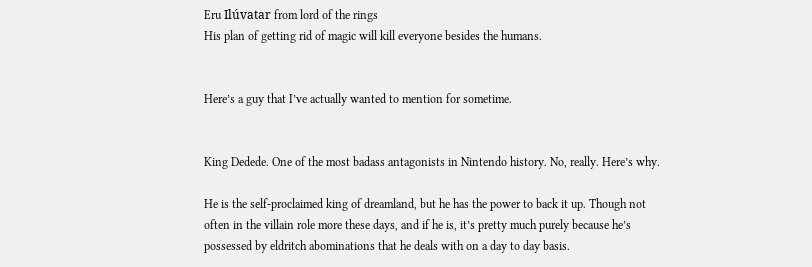Eru Ilúvatar from lord of the rings
His plan of getting rid of magic will kill everyone besides the humans.


Here’s a guy that I’ve actually wanted to mention for sometime.


King Dedede. One of the most badass antagonists in Nintendo history. No, really. Here’s why.

He is the self-proclaimed king of dreamland, but he has the power to back it up. Though not often in the villain role more these days, and if he is, it’s pretty much purely because he’s possessed by eldritch abominations that he deals with on a day to day basis.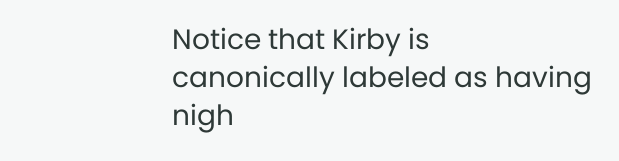Notice that Kirby is canonically labeled as having nigh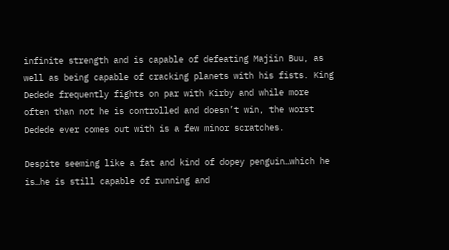infinite strength and is capable of defeating Majiin Buu, as well as being capable of cracking planets with his fists. King Dedede frequently fights on par with Kirby and while more often than not he is controlled and doesn’t win, the worst Dedede ever comes out with is a few minor scratches.

Despite seeming like a fat and kind of dopey penguin…which he is…he is still capable of running and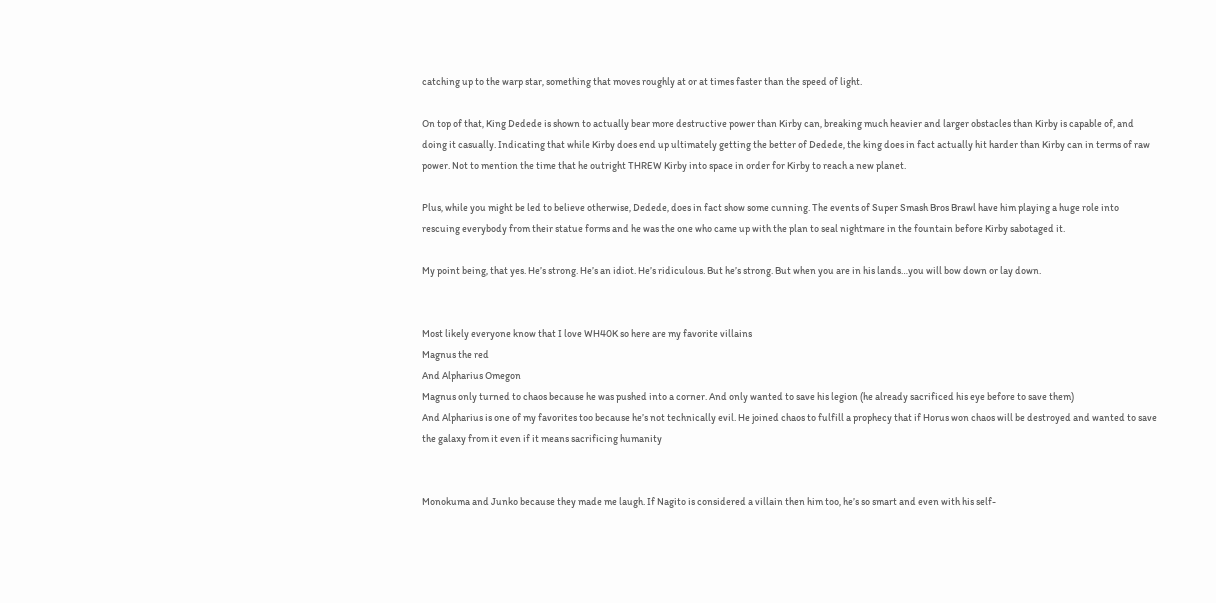catching up to the warp star, something that moves roughly at or at times faster than the speed of light.

On top of that, King Dedede is shown to actually bear more destructive power than Kirby can, breaking much heavier and larger obstacles than Kirby is capable of, and doing it casually. Indicating that while Kirby does end up ultimately getting the better of Dedede, the king does in fact actually hit harder than Kirby can in terms of raw power. Not to mention the time that he outright THREW Kirby into space in order for Kirby to reach a new planet.

Plus, while you might be led to believe otherwise, Dedede, does in fact show some cunning. The events of Super Smash Bros Brawl have him playing a huge role into rescuing everybody from their statue forms and he was the one who came up with the plan to seal nightmare in the fountain before Kirby sabotaged it.

My point being, that yes. He’s strong. He’s an idiot. He’s ridiculous. But he’s strong. But when you are in his lands…you will bow down or lay down.


Most likely everyone know that I love WH40K so here are my favorite villains
Magnus the red
And Alpharius Omegon
Magnus only turned to chaos because he was pushed into a corner. And only wanted to save his legion (he already sacrificed his eye before to save them)
And Alpharius is one of my favorites too because he’s not technically evil. He joined chaos to fulfill a prophecy that if Horus won chaos will be destroyed and wanted to save the galaxy from it even if it means sacrificing humanity


Monokuma and Junko because they made me laugh. If Nagito is considered a villain then him too, he’s so smart and even with his self-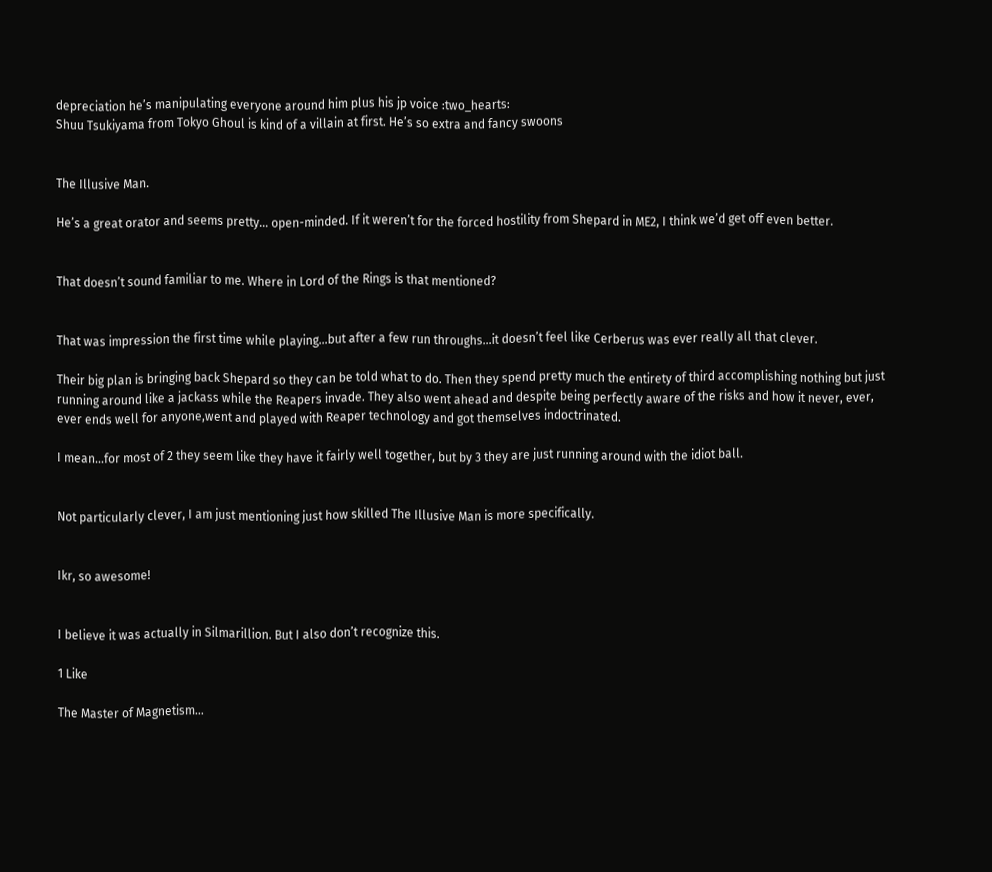depreciation he’s manipulating everyone around him plus his jp voice :two_hearts:
Shuu Tsukiyama from Tokyo Ghoul is kind of a villain at first. He’s so extra and fancy swoons


The Illusive Man.

He’s a great orator and seems pretty… open-minded. If it weren’t for the forced hostility from Shepard in ME2, I think we’d get off even better.


That doesn’t sound familiar to me. Where in Lord of the Rings is that mentioned?


That was impression the first time while playing…but after a few run throughs…it doesn’t feel like Cerberus was ever really all that clever.

Their big plan is bringing back Shepard so they can be told what to do. Then they spend pretty much the entirety of third accomplishing nothing but just running around like a jackass while the Reapers invade. They also went ahead and despite being perfectly aware of the risks and how it never, ever, ever ends well for anyone,went and played with Reaper technology and got themselves indoctrinated.

I mean…for most of 2 they seem like they have it fairly well together, but by 3 they are just running around with the idiot ball.


Not particularly clever, I am just mentioning just how skilled The Illusive Man is more specifically.


Ikr, so awesome!


I believe it was actually in Silmarillion. But I also don’t recognize this.

1 Like

The Master of Magnetism…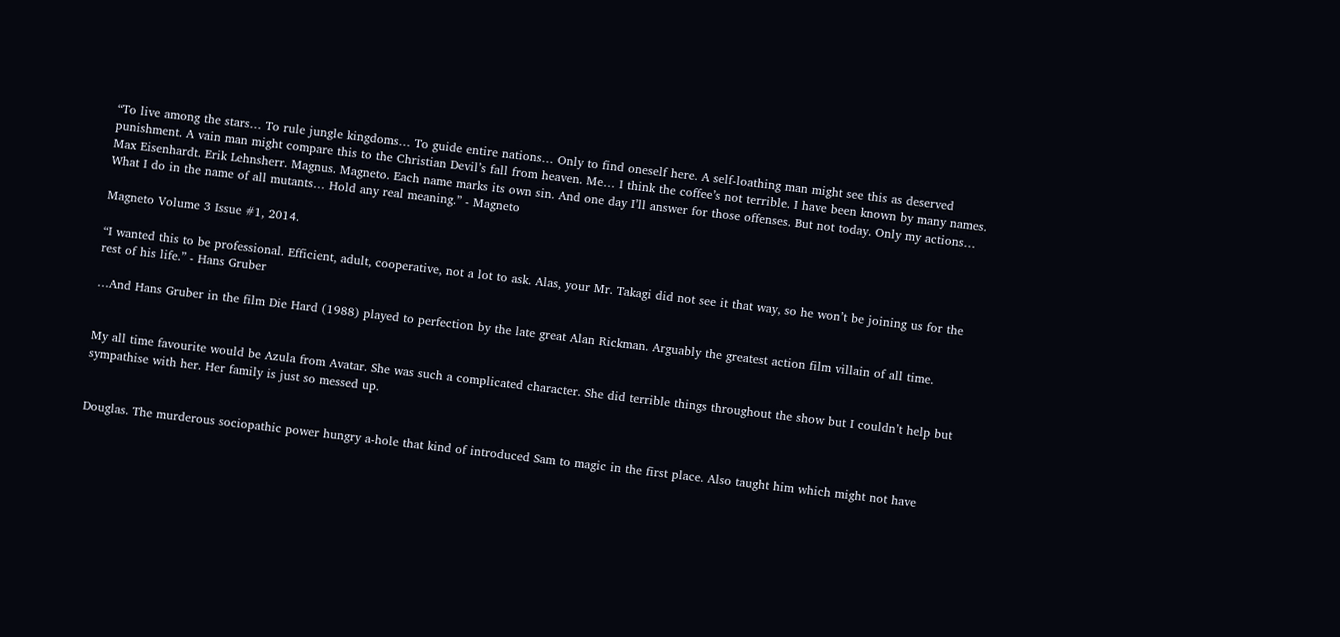“To live among the stars… To rule jungle kingdoms… To guide entire nations… Only to find oneself here. A self-loathing man might see this as deserved punishment. A vain man might compare this to the Christian Devil’s fall from heaven. Me… I think the coffee’s not terrible. I have been known by many names. Max Eisenhardt. Erik Lehnsherr. Magnus. Magneto. Each name marks its own sin. And one day I’ll answer for those offenses. But not today. Only my actions… What I do in the name of all mutants… Hold any real meaning.” - Magneto

Magneto Volume 3 Issue #1, 2014.

“I wanted this to be professional. Efficient, adult, cooperative, not a lot to ask. Alas, your Mr. Takagi did not see it that way, so he won’t be joining us for the rest of his life.” - Hans Gruber

…And Hans Gruber in the film Die Hard (1988) played to perfection by the late great Alan Rickman. Arguably the greatest action film villain of all time.


My all time favourite would be Azula from Avatar. She was such a complicated character. She did terrible things throughout the show but I couldn’t help but sympathise with her. Her family is just so messed up.


Douglas. The murderous sociopathic power hungry a-hole that kind of introduced Sam to magic in the first place. Also taught him which might not have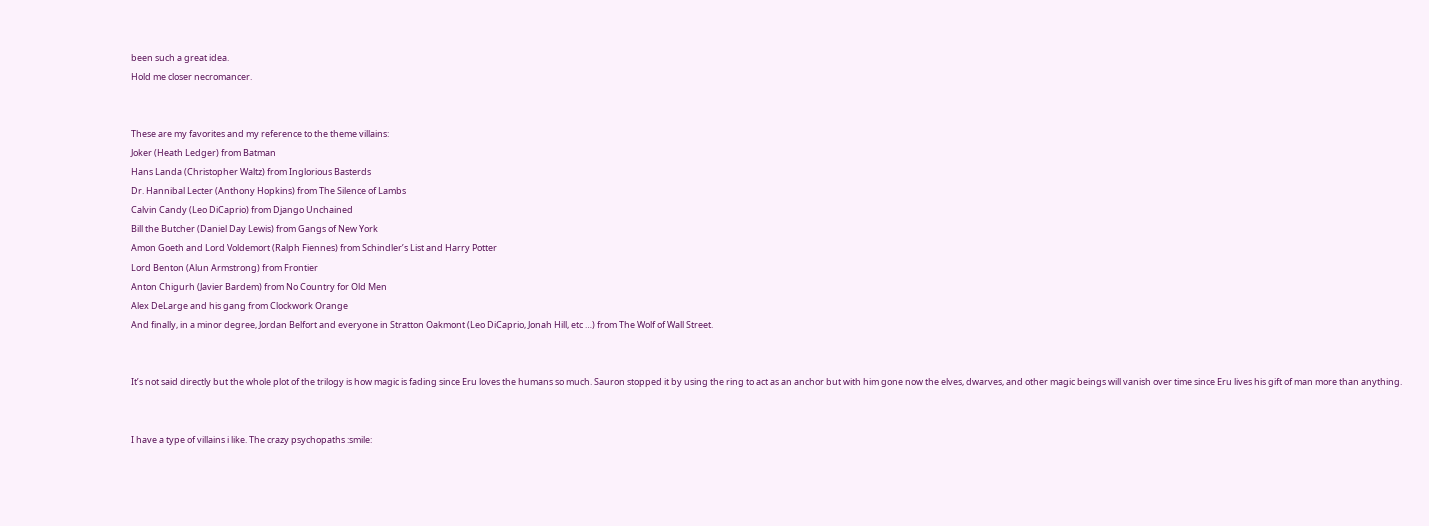been such a great idea.
Hold me closer necromancer.


These are my favorites and my reference to the theme villains:
Joker (Heath Ledger) from Batman
Hans Landa (Christopher Waltz) from Inglorious Basterds
Dr. Hannibal Lecter (Anthony Hopkins) from The Silence of Lambs
Calvin Candy (Leo DiCaprio) from Django Unchained
Bill the Butcher (Daniel Day Lewis) from Gangs of New York
Amon Goeth and Lord Voldemort (Ralph Fiennes) from Schindler’s List and Harry Potter
Lord Benton (Alun Armstrong) from Frontier
Anton Chigurh (Javier Bardem) from No Country for Old Men
Alex DeLarge and his gang from Clockwork Orange
And finally, in a minor degree, Jordan Belfort and everyone in Stratton Oakmont (Leo DiCaprio, Jonah Hill, etc …) from The Wolf of Wall Street.


It’s not said directly but the whole plot of the trilogy is how magic is fading since Eru loves the humans so much. Sauron stopped it by using the ring to act as an anchor but with him gone now the elves, dwarves, and other magic beings will vanish over time since Eru lives his gift of man more than anything.


I have a type of villains i like. The crazy psychopaths :smile: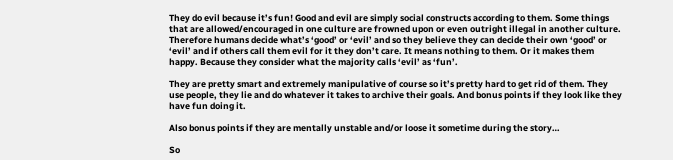They do evil because it’s fun! Good and evil are simply social constructs according to them. Some things that are allowed/encouraged in one culture are frowned upon or even outright illegal in another culture. Therefore humans decide what’s ‘good’ or ‘evil’ and so they believe they can decide their own ‘good’ or ‘evil’ and if others call them evil for it they don’t care. It means nothing to them. Or it makes them happy. Because they consider what the majority calls ‘evil’ as ‘fun’.

They are pretty smart and extremely manipulative of course so it’s pretty hard to get rid of them. They use people, they lie and do whatever it takes to archive their goals. And bonus points if they look like they have fun doing it.

Also bonus points if they are mentally unstable and/or loose it sometime during the story…

So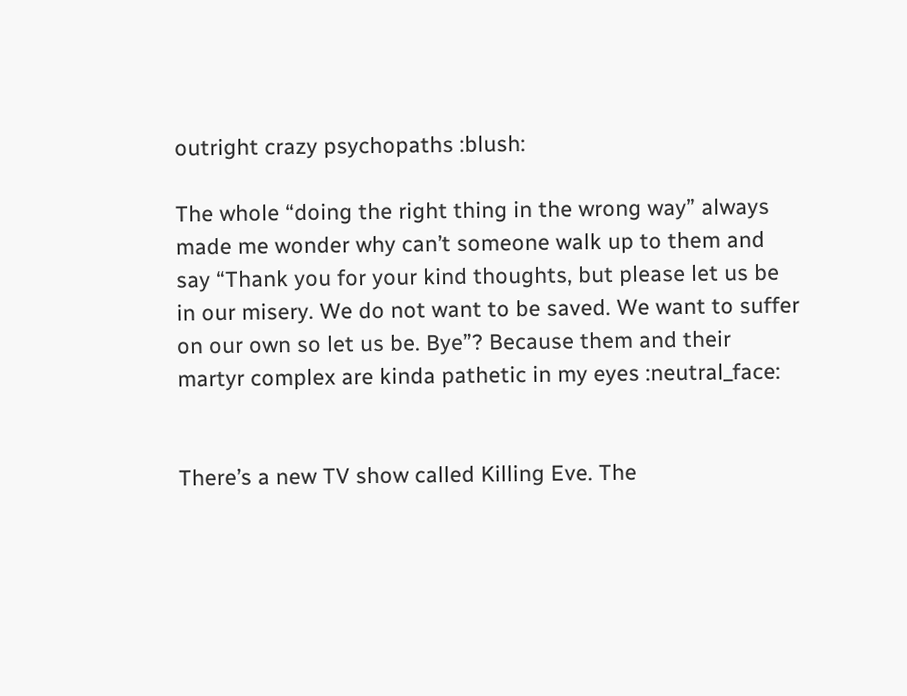outright crazy psychopaths :blush:

The whole “doing the right thing in the wrong way” always made me wonder why can’t someone walk up to them and say “Thank you for your kind thoughts, but please let us be in our misery. We do not want to be saved. We want to suffer on our own so let us be. Bye”? Because them and their martyr complex are kinda pathetic in my eyes :neutral_face:


There’s a new TV show called Killing Eve. The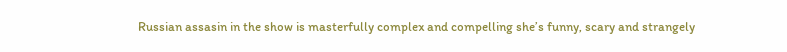Russian assasin in the show is masterfully complex and compelling she’s funny, scary and strangely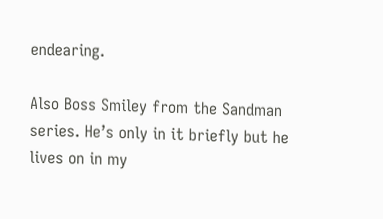endearing.

Also Boss Smiley from the Sandman series. He’s only in it briefly but he lives on in my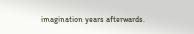imagination years afterwards.